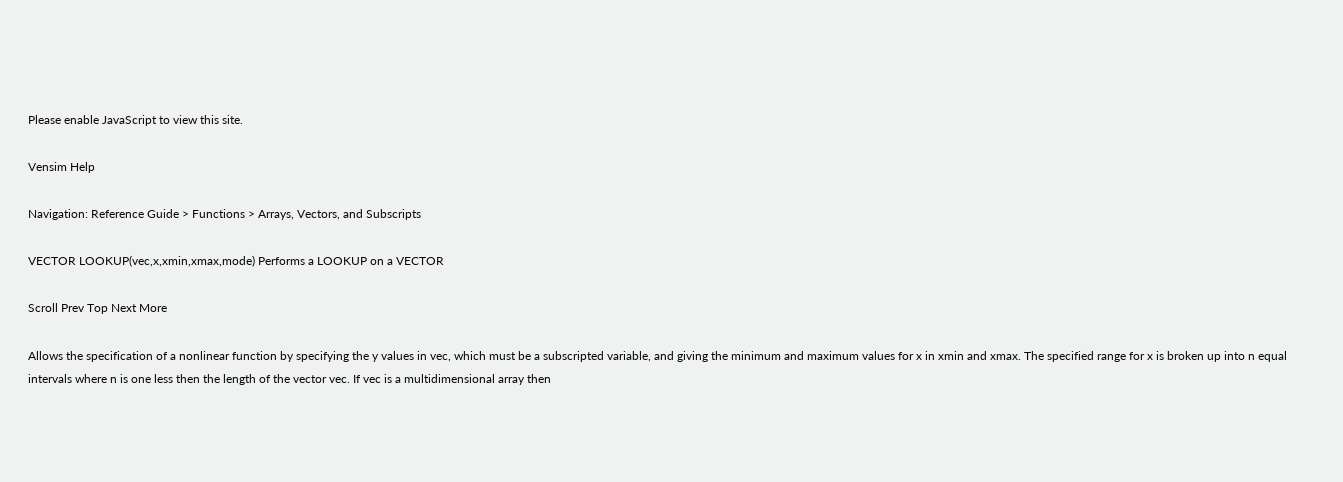Please enable JavaScript to view this site.

Vensim Help

Navigation: Reference Guide > Functions > Arrays, Vectors, and Subscripts

VECTOR LOOKUP(vec,x,xmin,xmax,mode) Performs a LOOKUP on a VECTOR

Scroll Prev Top Next More

Allows the specification of a nonlinear function by specifying the y values in vec, which must be a subscripted variable, and giving the minimum and maximum values for x in xmin and xmax. The specified range for x is broken up into n equal intervals where n is one less then the length of the vector vec. If vec is a multidimensional array then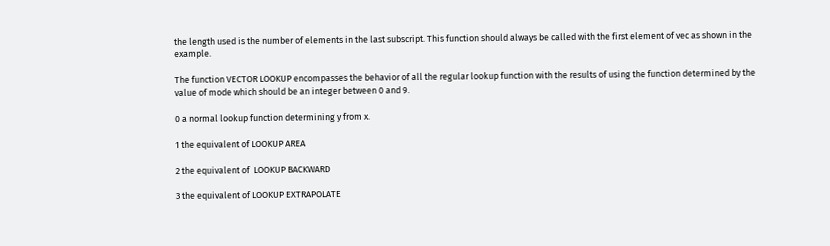the length used is the number of elements in the last subscript. This function should always be called with the first element of vec as shown in the example.

The function VECTOR LOOKUP encompasses the behavior of all the regular lookup function with the results of using the function determined by the value of mode which should be an integer between 0 and 9.

0 a normal lookup function determining y from x.

1 the equivalent of LOOKUP AREA

2 the equivalent of  LOOKUP BACKWARD

3 the equivalent of LOOKUP EXTRAPOLATE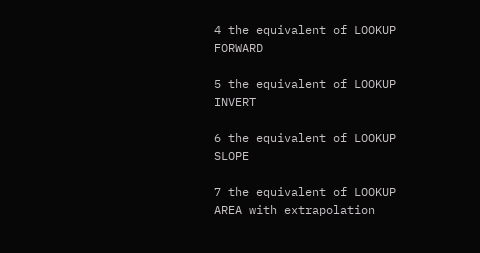4 the equivalent of LOOKUP FORWARD

5 the equivalent of LOOKUP INVERT

6 the equivalent of LOOKUP SLOPE

7 the equivalent of LOOKUP AREA with extrapolation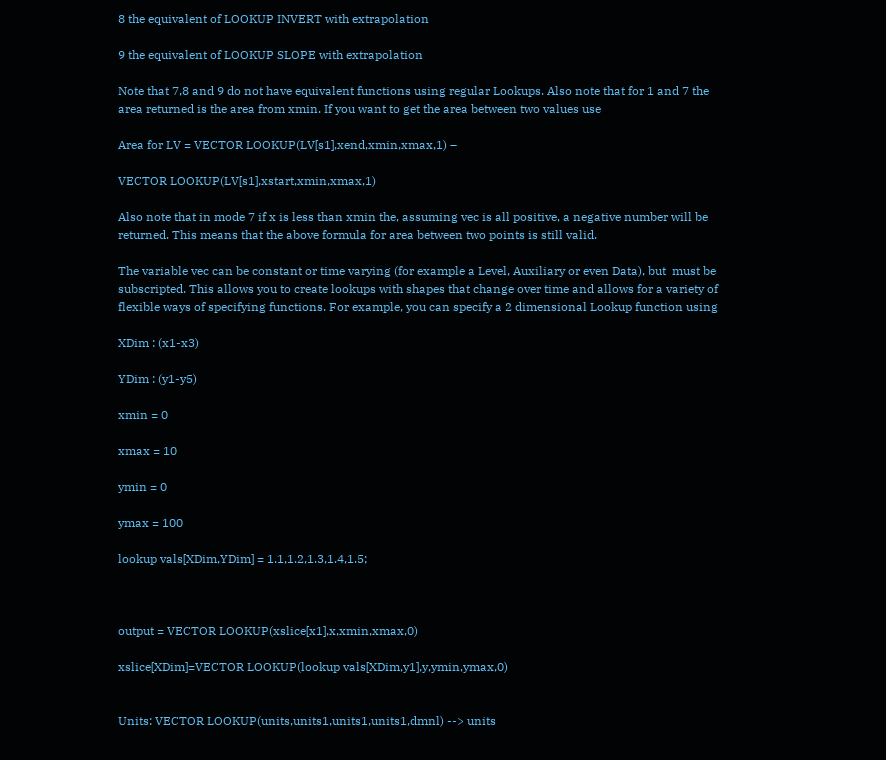8 the equivalent of LOOKUP INVERT with extrapolation

9 the equivalent of LOOKUP SLOPE with extrapolation

Note that 7,8 and 9 do not have equivalent functions using regular Lookups. Also note that for 1 and 7 the area returned is the area from xmin. If you want to get the area between two values use

Area for LV = VECTOR LOOKUP(LV[s1],xend,xmin,xmax,1) –

VECTOR LOOKUP(LV[s1],xstart,xmin,xmax,1)

Also note that in mode 7 if x is less than xmin the, assuming vec is all positive, a negative number will be returned. This means that the above formula for area between two points is still valid.

The variable vec can be constant or time varying (for example a Level, Auxiliary or even Data), but  must be subscripted. This allows you to create lookups with shapes that change over time and allows for a variety of flexible ways of specifying functions. For example, you can specify a 2 dimensional Lookup function using

XDim : (x1-x3)

YDim : (y1-y5)

xmin = 0

xmax = 10

ymin = 0

ymax = 100

lookup vals[XDim,YDim] = 1.1,1.2,1.3,1.4,1.5;



output = VECTOR LOOKUP(xslice[x1],x,xmin,xmax,0)

xslice[XDim]=VECTOR LOOKUP(lookup vals[XDim,y1],y,ymin,ymax,0)


Units: VECTOR LOOKUP(units,units1,units1,units1,dmnl) --> units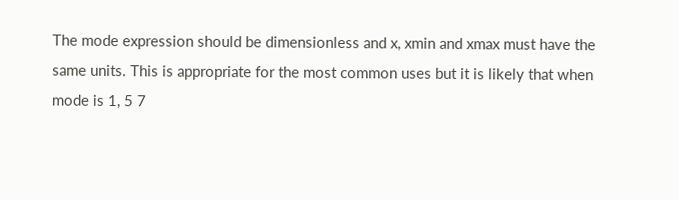The mode expression should be dimensionless and x, xmin and xmax must have the same units. This is appropriate for the most common uses but it is likely that when mode is 1, 5 7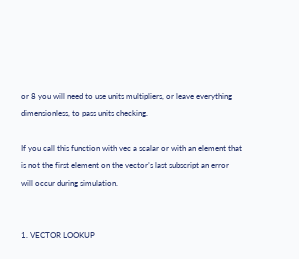or 8 you will need to use units multipliers, or leave everything dimensionless, to pass units checking.

If you call this function with vec a scalar or with an element that is not the first element on the vector’s last subscript an error will occur during simulation.


1. VECTOR LOOKUP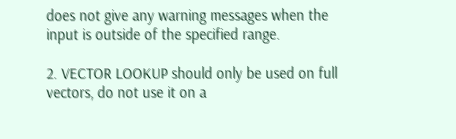does not give any warning messages when the input is outside of the specified range.

2. VECTOR LOOKUP should only be used on full vectors, do not use it on a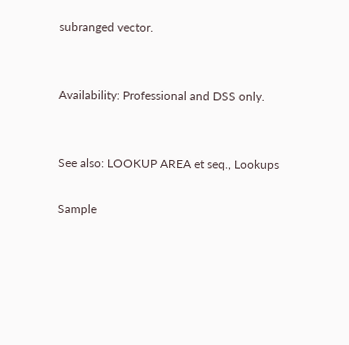subranged vector.


Availability: Professional and DSS only.


See also: LOOKUP AREA et seq., Lookups

Sample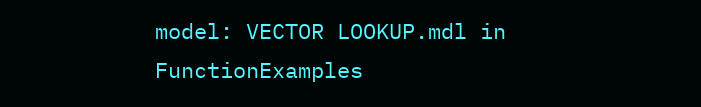model: VECTOR LOOKUP.mdl in FunctionExamples